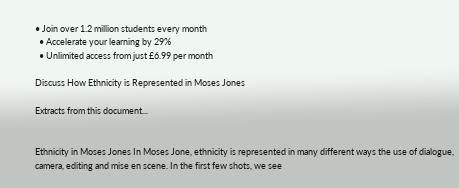• Join over 1.2 million students every month
  • Accelerate your learning by 29%
  • Unlimited access from just £6.99 per month

Discuss How Ethnicity is Represented in Moses Jones

Extracts from this document...


Ethnicity in Moses Jones In Moses Jone, ethnicity is represented in many different ways the use of dialogue, camera, editing and mise en scene. In the first few shots, we see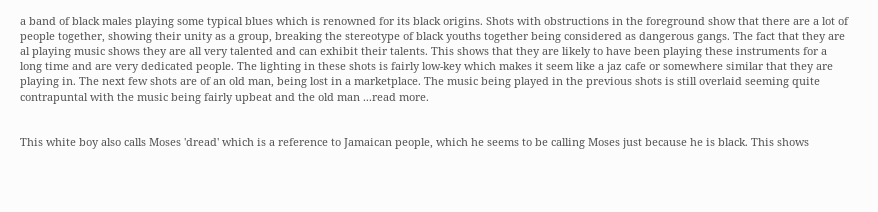a band of black males playing some typical blues which is renowned for its black origins. Shots with obstructions in the foreground show that there are a lot of people together, showing their unity as a group, breaking the stereotype of black youths together being considered as dangerous gangs. The fact that they are al playing music shows they are all very talented and can exhibit their talents. This shows that they are likely to have been playing these instruments for a long time and are very dedicated people. The lighting in these shots is fairly low-key which makes it seem like a jaz cafe or somewhere similar that they are playing in. The next few shots are of an old man, being lost in a marketplace. The music being played in the previous shots is still overlaid seeming quite contrapuntal with the music being fairly upbeat and the old man ...read more.


This white boy also calls Moses 'dread' which is a reference to Jamaican people, which he seems to be calling Moses just because he is black. This shows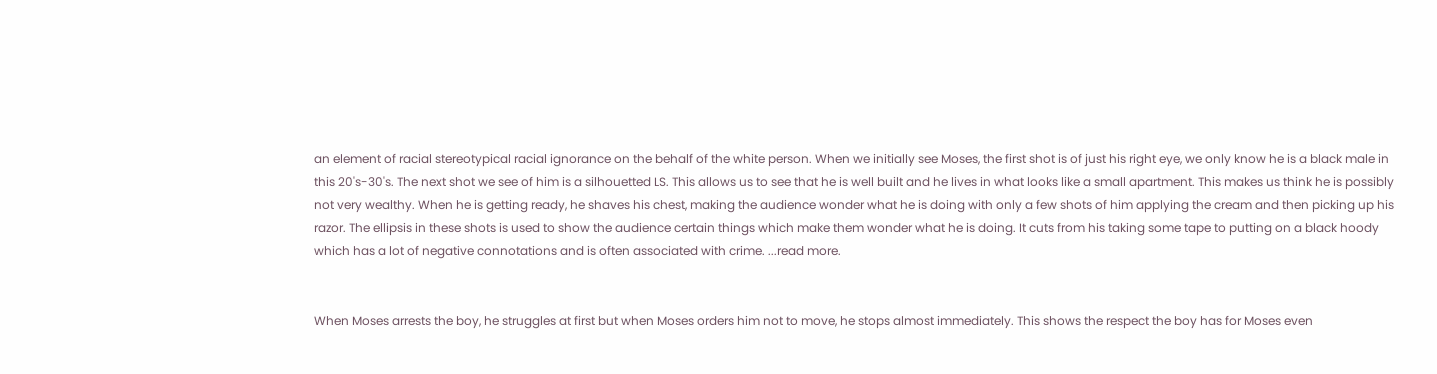an element of racial stereotypical racial ignorance on the behalf of the white person. When we initially see Moses, the first shot is of just his right eye, we only know he is a black male in this 20's-30's. The next shot we see of him is a silhouetted LS. This allows us to see that he is well built and he lives in what looks like a small apartment. This makes us think he is possibly not very wealthy. When he is getting ready, he shaves his chest, making the audience wonder what he is doing with only a few shots of him applying the cream and then picking up his razor. The ellipsis in these shots is used to show the audience certain things which make them wonder what he is doing. It cuts from his taking some tape to putting on a black hoody which has a lot of negative connotations and is often associated with crime. ...read more.


When Moses arrests the boy, he struggles at first but when Moses orders him not to move, he stops almost immediately. This shows the respect the boy has for Moses even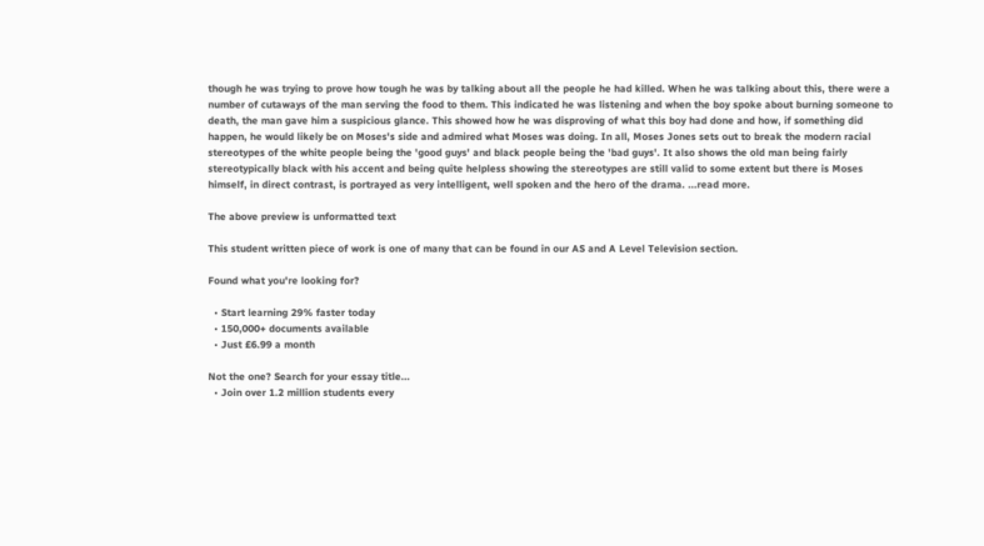though he was trying to prove how tough he was by talking about all the people he had killed. When he was talking about this, there were a number of cutaways of the man serving the food to them. This indicated he was listening and when the boy spoke about burning someone to death, the man gave him a suspicious glance. This showed how he was disproving of what this boy had done and how, if something did happen, he would likely be on Moses's side and admired what Moses was doing. In all, Moses Jones sets out to break the modern racial stereotypes of the white people being the 'good guys' and black people being the 'bad guys'. It also shows the old man being fairly stereotypically black with his accent and being quite helpless showing the stereotypes are still valid to some extent but there is Moses himself, in direct contrast, is portrayed as very intelligent, well spoken and the hero of the drama. ...read more.

The above preview is unformatted text

This student written piece of work is one of many that can be found in our AS and A Level Television section.

Found what you're looking for?

  • Start learning 29% faster today
  • 150,000+ documents available
  • Just £6.99 a month

Not the one? Search for your essay title...
  • Join over 1.2 million students every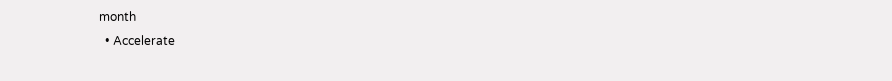month
  • Accelerate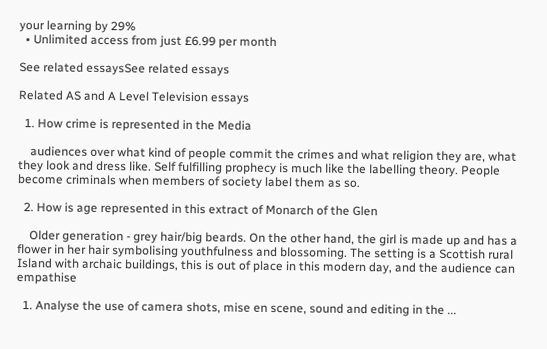your learning by 29%
  • Unlimited access from just £6.99 per month

See related essaysSee related essays

Related AS and A Level Television essays

  1. How crime is represented in the Media

    audiences over what kind of people commit the crimes and what religion they are, what they look and dress like. Self fulfilling prophecy is much like the labelling theory. People become criminals when members of society label them as so.

  2. How is age represented in this extract of Monarch of the Glen

    Older generation - grey hair/big beards. On the other hand, the girl is made up and has a flower in her hair symbolising youthfulness and blossoming. The setting is a Scottish rural Island with archaic buildings, this is out of place in this modern day, and the audience can empathise

  1. Analyse the use of camera shots, mise en scene, sound and editing in the ...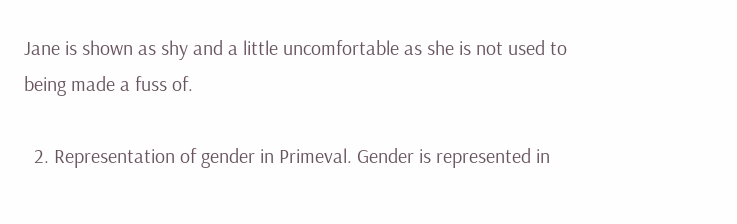Jane is shown as shy and a little uncomfortable as she is not used to being made a fuss of.

  2. Representation of gender in Primeval. Gender is represented in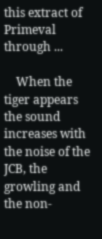this extract of Primeval through ...

    When the tiger appears the sound increases with the noise of the JCB, the growling and the non-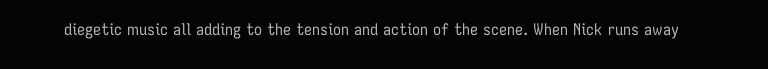diegetic music all adding to the tension and action of the scene. When Nick runs away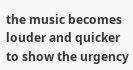the music becomes louder and quicker to show the urgency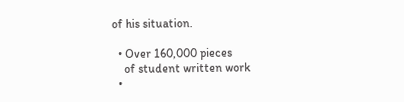of his situation.

  • Over 160,000 pieces
    of student written work
  •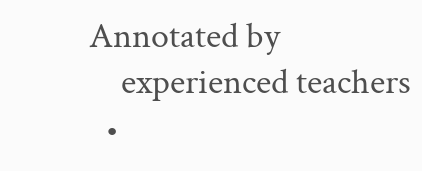Annotated by
    experienced teachers
  •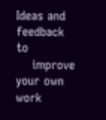Ideas and feedback to
    improve your own work